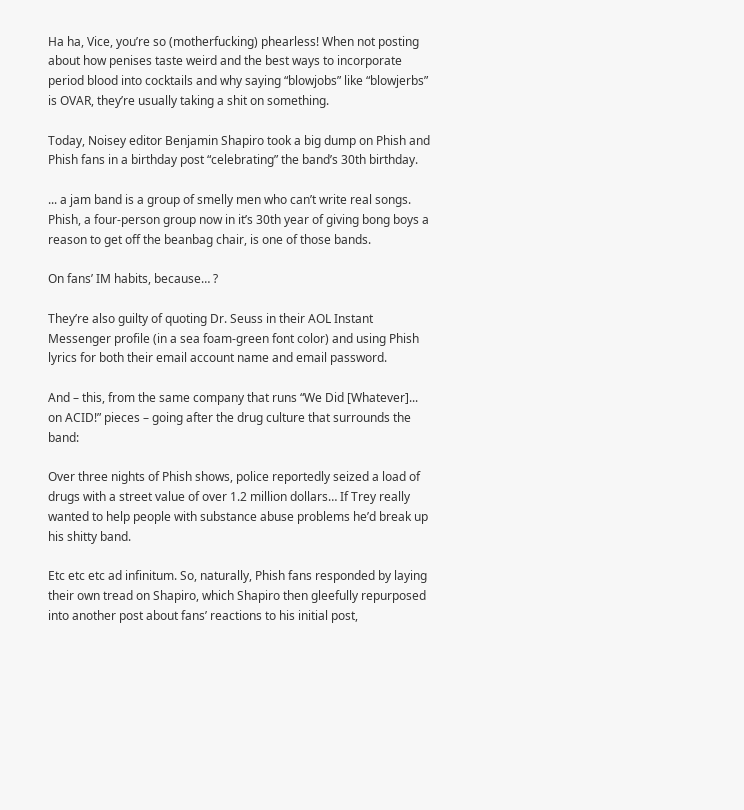Ha ha, Vice, you’re so (motherfucking) phearless! When not posting about how penises taste weird and the best ways to incorporate period blood into cocktails and why saying “blowjobs” like “blowjerbs” is OVAR, they’re usually taking a shit on something.

Today, Noisey editor Benjamin Shapiro took a big dump on Phish and Phish fans in a birthday post “celebrating” the band’s 30th birthday.

... a jam band is a group of smelly men who can’t write real songs. Phish, a four-person group now in it’s 30th year of giving bong boys a reason to get off the beanbag chair, is one of those bands.

On fans’ IM habits, because… ?

They’re also guilty of quoting Dr. Seuss in their AOL Instant Messenger profile (in a sea foam-green font color) and using Phish lyrics for both their email account name and email password.

And – this, from the same company that runs “We Did [Whatever]... on ACID!” pieces – going after the drug culture that surrounds the band:

Over three nights of Phish shows, police reportedly seized a load of drugs with a street value of over 1.2 million dollars… If Trey really wanted to help people with substance abuse problems he’d break up his shitty band.

Etc etc etc ad infinitum. So, naturally, Phish fans responded by laying their own tread on Shapiro, which Shapiro then gleefully repurposed into another post about fans’ reactions to his initial post,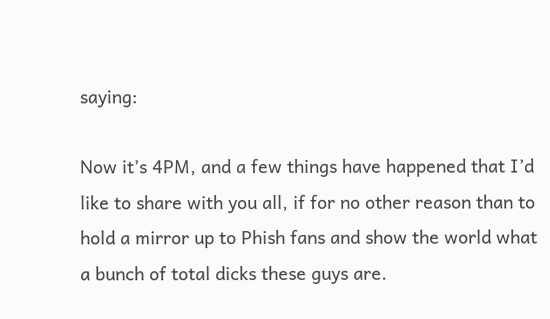saying:

Now it’s 4PM, and a few things have happened that I’d like to share with you all, if for no other reason than to hold a mirror up to Phish fans and show the world what a bunch of total dicks these guys are.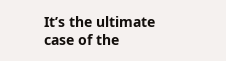It’s the ultimate case of the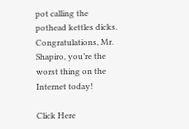pot calling the pothead kettles dicks. Congratulations, Mr. Shapiro, you’re the worst thing on the Internet today!

Click Here